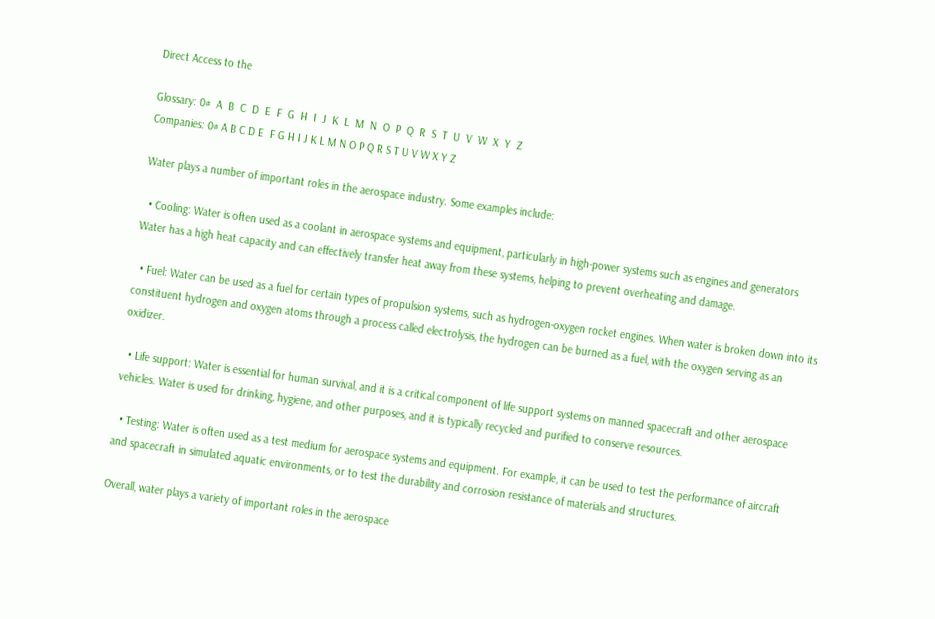Direct Access to the

Glossary: 0#  A  B  C  D  E  F  G  H  I  J  K  L  M  N  O  P  Q  R  S  T  U  V  W  X  Y  Z
Companies: 0# A B C D E  F G H I J K L M N O P Q R S T U V W X Y Z

Water plays a number of important roles in the aerospace industry. Some examples include:

  • Cooling: Water is often used as a coolant in aerospace systems and equipment, particularly in high-power systems such as engines and generators Water has a high heat capacity and can effectively transfer heat away from these systems, helping to prevent overheating and damage.

  • Fuel: Water can be used as a fuel for certain types of propulsion systems, such as hydrogen-oxygen rocket engines. When water is broken down into its constituent hydrogen and oxygen atoms through a process called electrolysis, the hydrogen can be burned as a fuel, with the oxygen serving as an oxidizer.

  • Life support: Water is essential for human survival, and it is a critical component of life support systems on manned spacecraft and other aerospace vehicles. Water is used for drinking, hygiene, and other purposes, and it is typically recycled and purified to conserve resources.

  • Testing: Water is often used as a test medium for aerospace systems and equipment. For example, it can be used to test the performance of aircraft and spacecraft in simulated aquatic environments, or to test the durability and corrosion resistance of materials and structures.

Overall, water plays a variety of important roles in the aerospace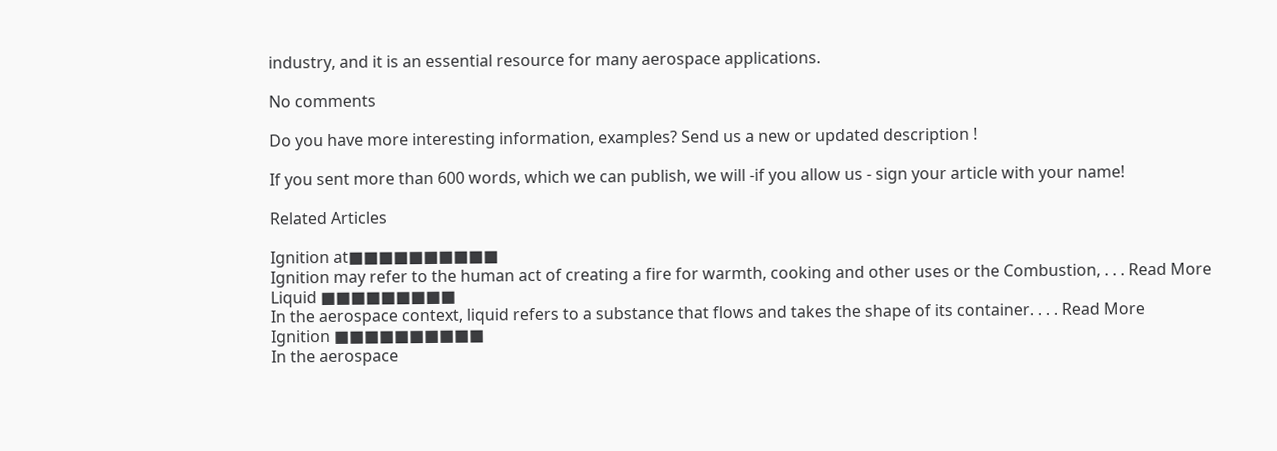industry, and it is an essential resource for many aerospace applications.

No comments

Do you have more interesting information, examples? Send us a new or updated description !

If you sent more than 600 words, which we can publish, we will -if you allow us - sign your article with your name!

Related Articles

Ignition at■■■■■■■■■■
Ignition may refer to the human act of creating a fire for warmth, cooking and other uses or the Combustion, . . . Read More
Liquid ■■■■■■■■■
In the aerospace context, liquid refers to a substance that flows and takes the shape of its container. . . . Read More
Ignition ■■■■■■■■■■
In the aerospace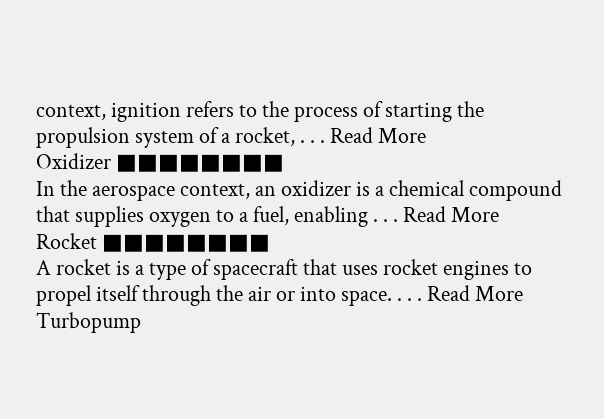context, ignition refers to the process of starting the propulsion system of a rocket, . . . Read More
Oxidizer ■■■■■■■■
In the aerospace context, an oxidizer is a chemical compound that supplies oxygen to a fuel, enabling . . . Read More
Rocket ■■■■■■■■
A rocket is a type of spacecraft that uses rocket engines to propel itself through the air or into space. . . . Read More
Turbopump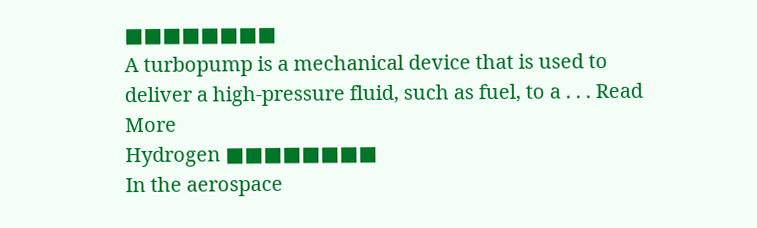■■■■■■■■
A turbopump is a mechanical device that is used to deliver a high-pressure fluid, such as fuel, to a . . . Read More
Hydrogen ■■■■■■■■
In the aerospace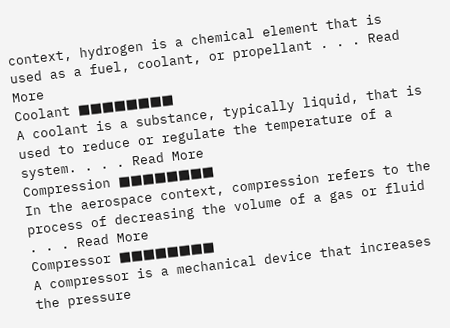context, hydrogen is a chemical element that is used as a fuel, coolant, or propellant . . . Read More
Coolant ■■■■■■■■
A coolant is a substance, typically liquid, that is used to reduce or regulate the temperature of a system. . . . Read More
Compression ■■■■■■■■
In the aerospace context, compression refers to the process of decreasing the volume of a gas or fluid . . . Read More
Compressor ■■■■■■■■
A compressor is a mechanical device that increases the pressure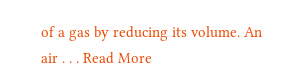of a gas by reducing its volume. An air . . . Read More